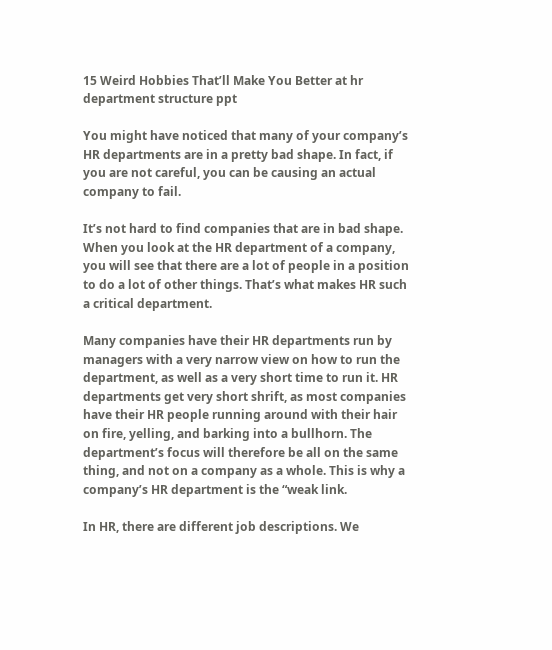15 Weird Hobbies That’ll Make You Better at hr department structure ppt

You might have noticed that many of your company’s HR departments are in a pretty bad shape. In fact, if you are not careful, you can be causing an actual company to fail.

It’s not hard to find companies that are in bad shape. When you look at the HR department of a company, you will see that there are a lot of people in a position to do a lot of other things. That’s what makes HR such a critical department.

Many companies have their HR departments run by managers with a very narrow view on how to run the department, as well as a very short time to run it. HR departments get very short shrift, as most companies have their HR people running around with their hair on fire, yelling, and barking into a bullhorn. The department’s focus will therefore be all on the same thing, and not on a company as a whole. This is why a company’s HR department is the “weak link.

In HR, there are different job descriptions. We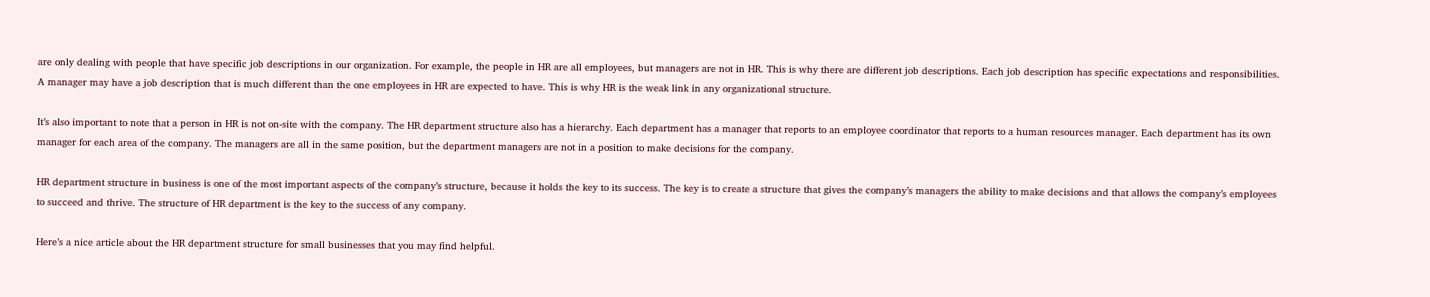are only dealing with people that have specific job descriptions in our organization. For example, the people in HR are all employees, but managers are not in HR. This is why there are different job descriptions. Each job description has specific expectations and responsibilities. A manager may have a job description that is much different than the one employees in HR are expected to have. This is why HR is the weak link in any organizational structure.

It’s also important to note that a person in HR is not on-site with the company. The HR department structure also has a hierarchy. Each department has a manager that reports to an employee coordinator that reports to a human resources manager. Each department has its own manager for each area of the company. The managers are all in the same position, but the department managers are not in a position to make decisions for the company.

HR department structure in business is one of the most important aspects of the company’s structure, because it holds the key to its success. The key is to create a structure that gives the company’s managers the ability to make decisions and that allows the company’s employees to succeed and thrive. The structure of HR department is the key to the success of any company.

Here’s a nice article about the HR department structure for small businesses that you may find helpful.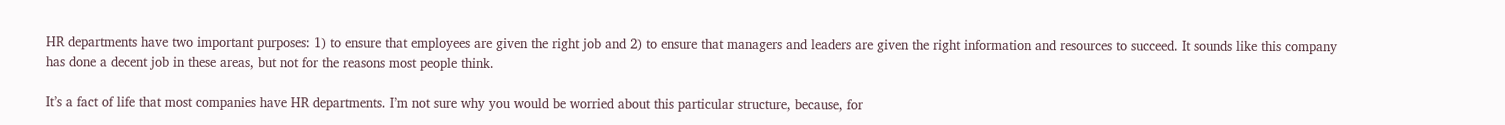HR departments have two important purposes: 1) to ensure that employees are given the right job and 2) to ensure that managers and leaders are given the right information and resources to succeed. It sounds like this company has done a decent job in these areas, but not for the reasons most people think.

It’s a fact of life that most companies have HR departments. I’m not sure why you would be worried about this particular structure, because, for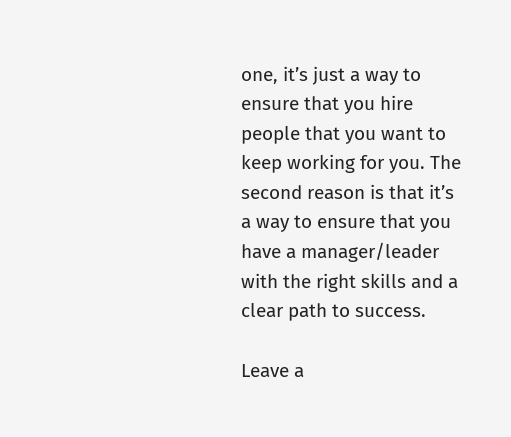one, it’s just a way to ensure that you hire people that you want to keep working for you. The second reason is that it’s a way to ensure that you have a manager/leader with the right skills and a clear path to success.

Leave a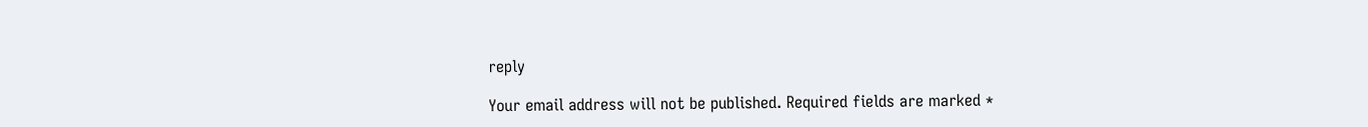reply

Your email address will not be published. Required fields are marked *